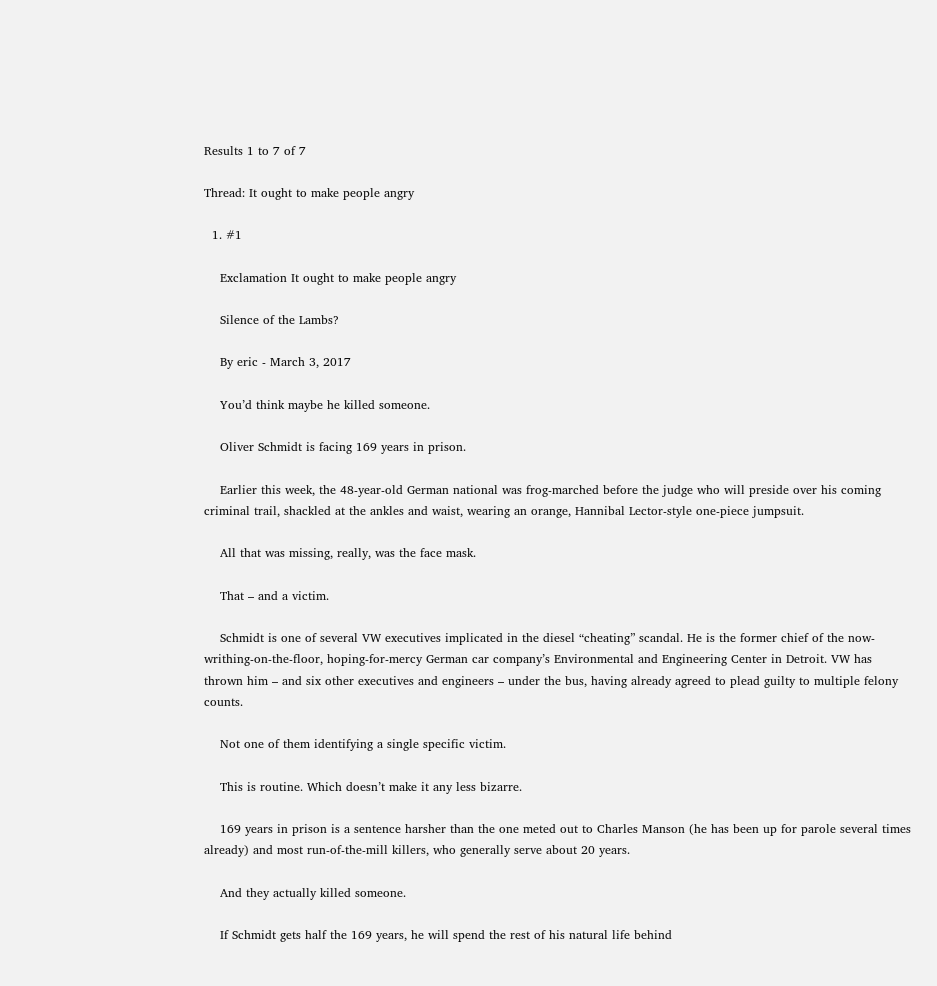Results 1 to 7 of 7

Thread: It ought to make people angry

  1. #1

    Exclamation It ought to make people angry

    Silence of the Lambs?

    By eric - March 3, 2017

    You’d think maybe he killed someone.

    Oliver Schmidt is facing 169 years in prison.

    Earlier this week, the 48-year-old German national was frog-marched before the judge who will preside over his coming criminal trail, shackled at the ankles and waist, wearing an orange, Hannibal Lector-style one-piece jumpsuit.

    All that was missing, really, was the face mask.

    That – and a victim.

    Schmidt is one of several VW executives implicated in the diesel “cheating” scandal. He is the former chief of the now-writhing-on-the-floor, hoping-for-mercy German car company’s Environmental and Engineering Center in Detroit. VW has thrown him – and six other executives and engineers – under the bus, having already agreed to plead guilty to multiple felony counts.

    Not one of them identifying a single specific victim.

    This is routine. Which doesn’t make it any less bizarre.

    169 years in prison is a sentence harsher than the one meted out to Charles Manson (he has been up for parole several times already) and most run-of-the-mill killers, who generally serve about 20 years.

    And they actually killed someone.

    If Schmidt gets half the 169 years, he will spend the rest of his natural life behind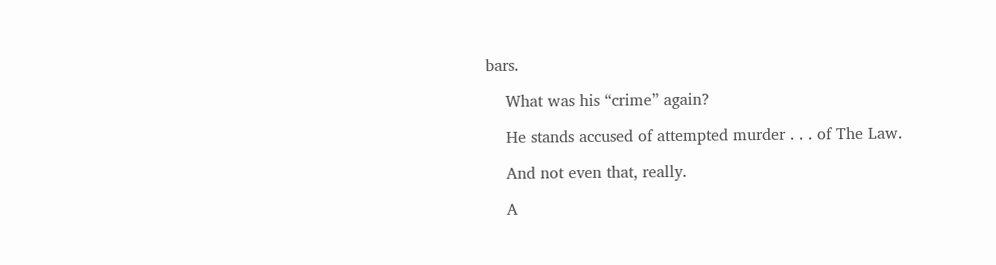bars.

    What was his “crime” again?

    He stands accused of attempted murder . . . of The Law.

    And not even that, really.

    A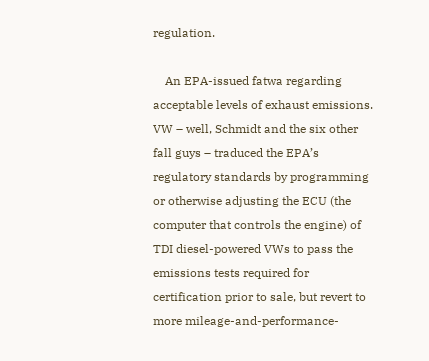regulation.

    An EPA-issued fatwa regarding acceptable levels of exhaust emissions. VW – well, Schmidt and the six other fall guys – traduced the EPA’s regulatory standards by programming or otherwise adjusting the ECU (the computer that controls the engine) of TDI diesel-powered VWs to pass the emissions tests required for certification prior to sale, but revert to more mileage-and-performance-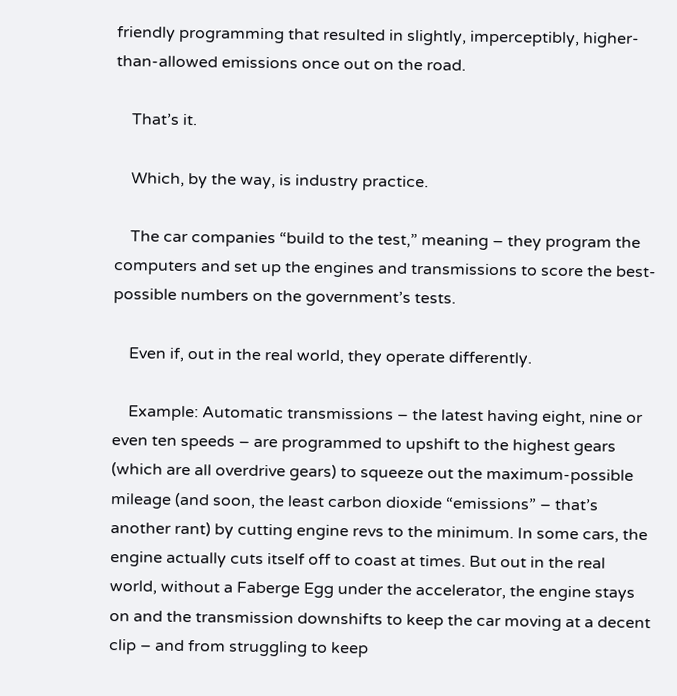friendly programming that resulted in slightly, imperceptibly, higher-than-allowed emissions once out on the road.

    That’s it.

    Which, by the way, is industry practice.

    The car companies “build to the test,” meaning – they program the computers and set up the engines and transmissions to score the best-possible numbers on the government’s tests.

    Even if, out in the real world, they operate differently.

    Example: Automatic transmissions – the latest having eight, nine or even ten speeds – are programmed to upshift to the highest gears (which are all overdrive gears) to squeeze out the maximum-possible mileage (and soon, the least carbon dioxide “emissions” – that’s another rant) by cutting engine revs to the minimum. In some cars, the engine actually cuts itself off to coast at times. But out in the real world, without a Faberge Egg under the accelerator, the engine stays on and the transmission downshifts to keep the car moving at a decent clip – and from struggling to keep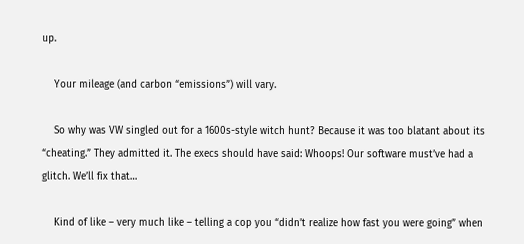up.

    Your mileage (and carbon “emissions”) will vary.

    So why was VW singled out for a 1600s-style witch hunt? Because it was too blatant about its “cheating.” They admitted it. The execs should have said: Whoops! Our software must’ve had a glitch. We’ll fix that…

    Kind of like – very much like – telling a cop you “didn’t realize how fast you were going” when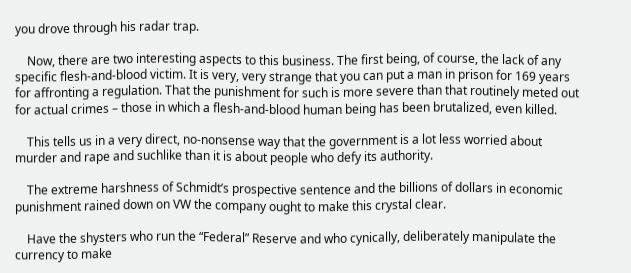you drove through his radar trap.

    Now, there are two interesting aspects to this business. The first being, of course, the lack of any specific flesh-and-blood victim. It is very, very strange that you can put a man in prison for 169 years for affronting a regulation. That the punishment for such is more severe than that routinely meted out for actual crimes – those in which a flesh-and-blood human being has been brutalized, even killed.

    This tells us in a very direct, no-nonsense way that the government is a lot less worried about murder and rape and suchlike than it is about people who defy its authority.

    The extreme harshness of Schmidt’s prospective sentence and the billions of dollars in economic punishment rained down on VW the company ought to make this crystal clear.

    Have the shysters who run the “Federal” Reserve and who cynically, deliberately manipulate the currency to make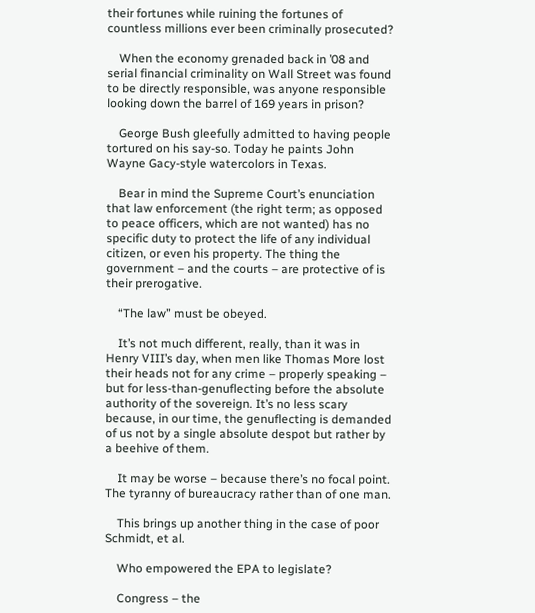their fortunes while ruining the fortunes of countless millions ever been criminally prosecuted?

    When the economy grenaded back in ’08 and serial financial criminality on Wall Street was found to be directly responsible, was anyone responsible looking down the barrel of 169 years in prison?

    George Bush gleefully admitted to having people tortured on his say-so. Today he paints John Wayne Gacy-style watercolors in Texas.

    Bear in mind the Supreme Court’s enunciation that law enforcement (the right term; as opposed to peace officers, which are not wanted) has no specific duty to protect the life of any individual citizen, or even his property. The thing the government – and the courts – are protective of is their prerogative.

    “The law” must be obeyed.

    It’s not much different, really, than it was in Henry VIII’s day, when men like Thomas More lost their heads not for any crime – properly speaking – but for less-than-genuflecting before the absolute authority of the sovereign. It’s no less scary because, in our time, the genuflecting is demanded of us not by a single absolute despot but rather by a beehive of them.

    It may be worse – because there’s no focal point. The tyranny of bureaucracy rather than of one man.

    This brings up another thing in the case of poor Schmidt, et al.

    Who empowered the EPA to legislate?

    Congress – the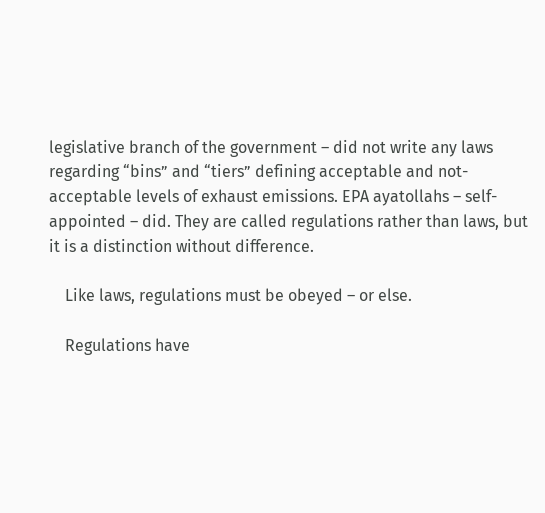legislative branch of the government – did not write any laws regarding “bins” and “tiers” defining acceptable and not-acceptable levels of exhaust emissions. EPA ayatollahs – self-appointed – did. They are called regulations rather than laws, but it is a distinction without difference.

    Like laws, regulations must be obeyed – or else.

    Regulations have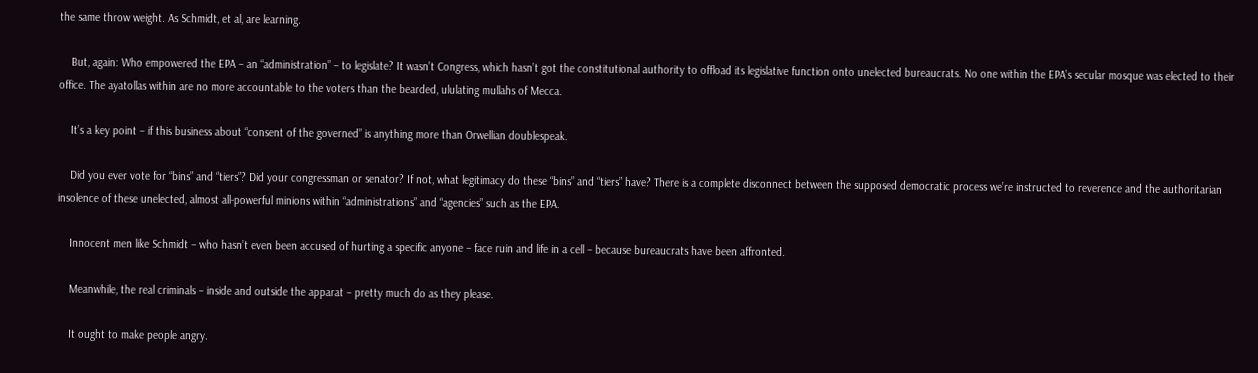the same throw weight. As Schmidt, et al, are learning.

    But, again: Who empowered the EPA – an “administration” – to legislate? It wasn’t Congress, which hasn’t got the constitutional authority to offload its legislative function onto unelected bureaucrats. No one within the EPA’s secular mosque was elected to their office. The ayatollas within are no more accountable to the voters than the bearded, ululating mullahs of Mecca.

    It’s a key point – if this business about “consent of the governed” is anything more than Orwellian doublespeak.

    Did you ever vote for “bins” and “tiers”? Did your congressman or senator? If not, what legitimacy do these “bins” and “tiers” have? There is a complete disconnect between the supposed democratic process we’re instructed to reverence and the authoritarian insolence of these unelected, almost all-powerful minions within “administrations” and “agencies” such as the EPA.

    Innocent men like Schmidt – who hasn’t even been accused of hurting a specific anyone – face ruin and life in a cell – because bureaucrats have been affronted.

    Meanwhile, the real criminals – inside and outside the apparat – pretty much do as they please.

    It ought to make people angry.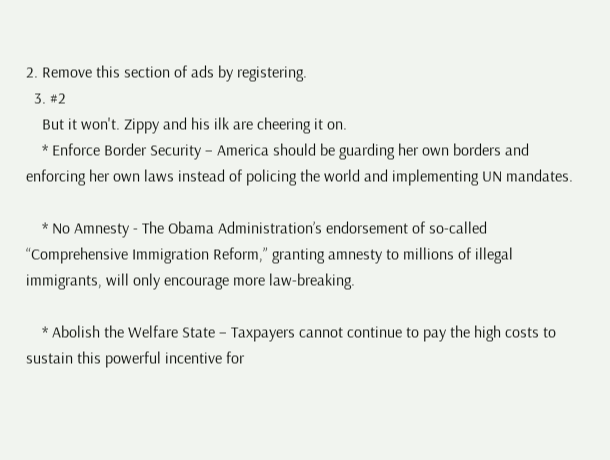2. Remove this section of ads by registering.
  3. #2
    But it won't. Zippy and his ilk are cheering it on.
    * Enforce Border Security – America should be guarding her own borders and enforcing her own laws instead of policing the world and implementing UN mandates.

    * No Amnesty - The Obama Administration’s endorsement of so-called “Comprehensive Immigration Reform,” granting amnesty to millions of illegal immigrants, will only encourage more law-breaking.

    * Abolish the Welfare State – Taxpayers cannot continue to pay the high costs to sustain this powerful incentive for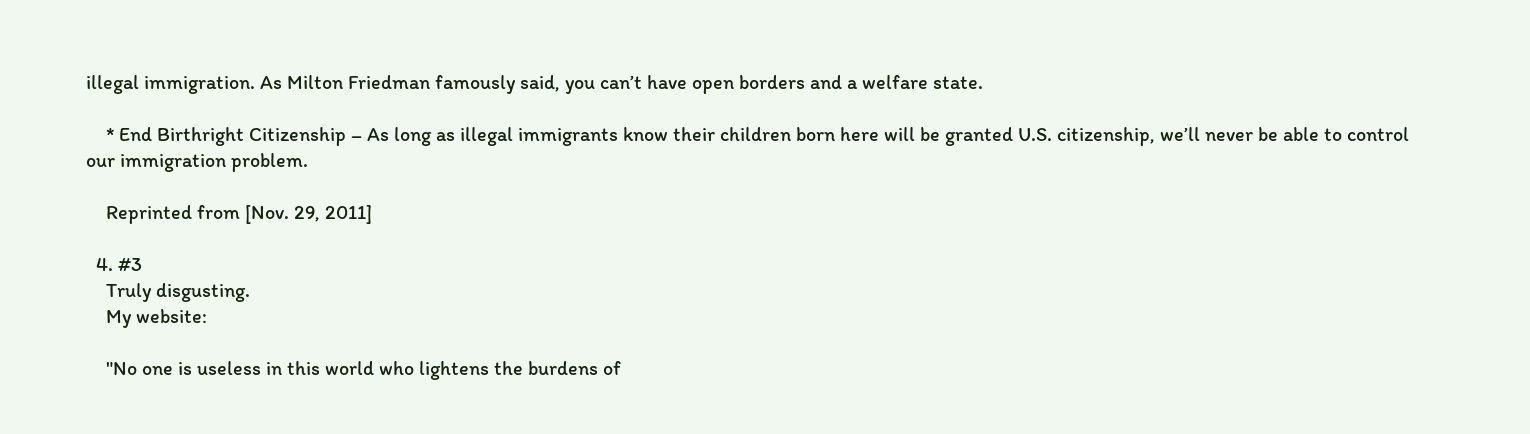illegal immigration. As Milton Friedman famously said, you can’t have open borders and a welfare state.

    * End Birthright Citizenship – As long as illegal immigrants know their children born here will be granted U.S. citizenship, we’ll never be able to control our immigration problem.

    Reprinted from [Nov. 29, 2011]

  4. #3
    Truly disgusting.
    My website:

    "No one is useless in this world who lightens the burdens of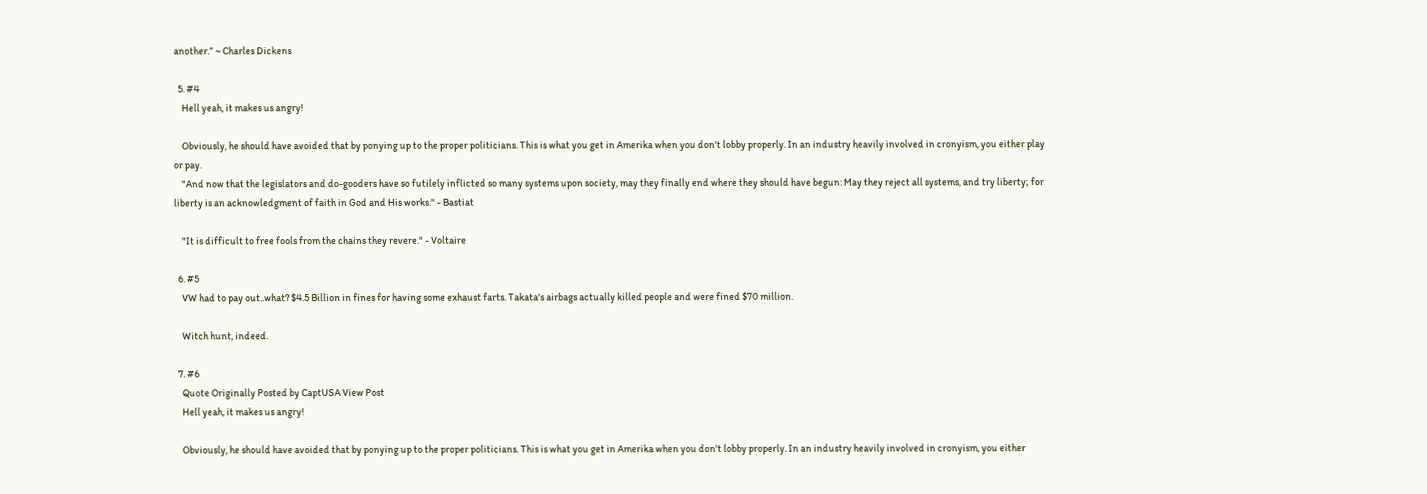another.” ~ Charles Dickens

  5. #4
    Hell yeah, it makes us angry!

    Obviously, he should have avoided that by ponying up to the proper politicians. This is what you get in Amerika when you don't lobby properly. In an industry heavily involved in cronyism, you either play or pay.
    "And now that the legislators and do-gooders have so futilely inflicted so many systems upon society, may they finally end where they should have begun: May they reject all systems, and try liberty; for liberty is an acknowledgment of faith in God and His works." - Bastiat

    "It is difficult to free fools from the chains they revere." - Voltaire

  6. #5
    VW had to pay out..what? $4.5 Billion in fines for having some exhaust farts. Takata's airbags actually killed people and were fined $70 million.

    Witch hunt, indeed.

  7. #6
    Quote Originally Posted by CaptUSA View Post
    Hell yeah, it makes us angry!

    Obviously, he should have avoided that by ponying up to the proper politicians. This is what you get in Amerika when you don't lobby properly. In an industry heavily involved in cronyism, you either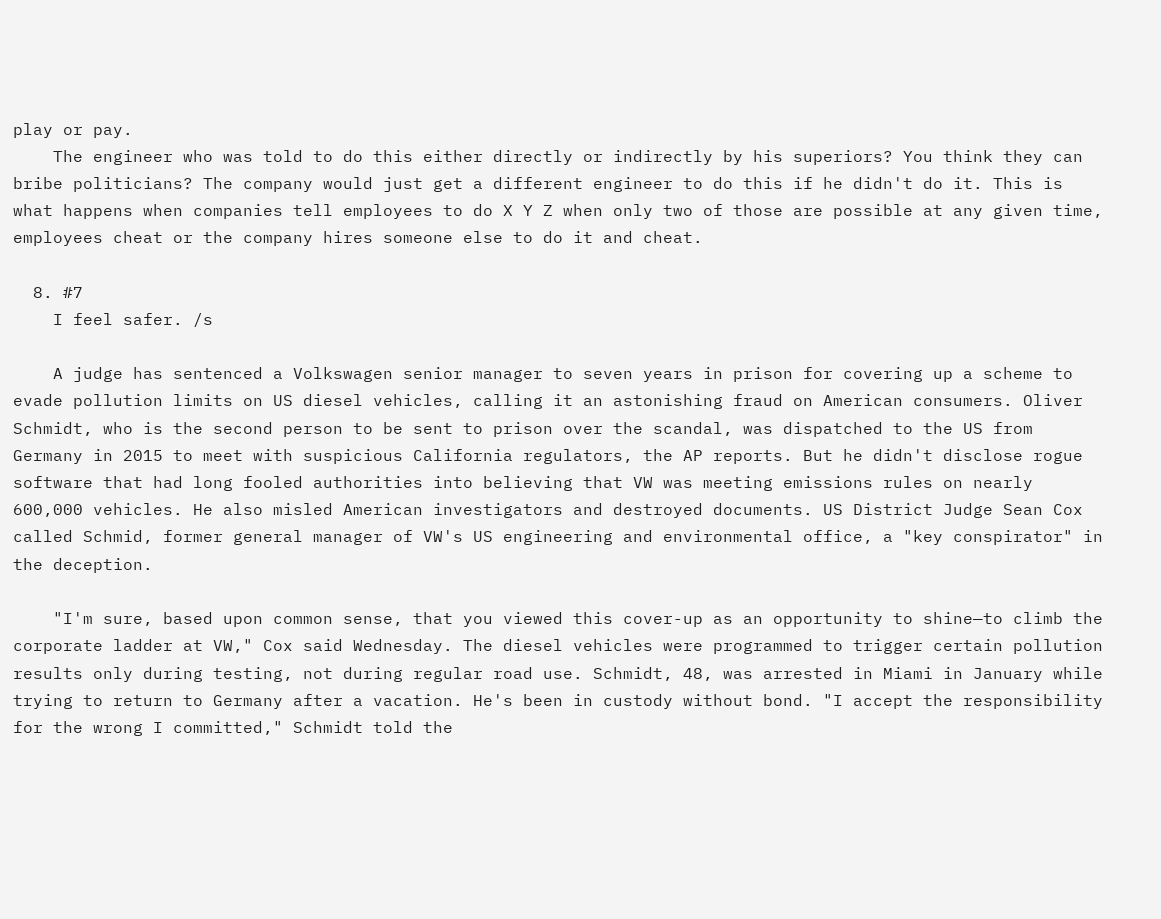play or pay.
    The engineer who was told to do this either directly or indirectly by his superiors? You think they can bribe politicians? The company would just get a different engineer to do this if he didn't do it. This is what happens when companies tell employees to do X Y Z when only two of those are possible at any given time, employees cheat or the company hires someone else to do it and cheat.

  8. #7
    I feel safer. /s

    A judge has sentenced a Volkswagen senior manager to seven years in prison for covering up a scheme to evade pollution limits on US diesel vehicles, calling it an astonishing fraud on American consumers. Oliver Schmidt, who is the second person to be sent to prison over the scandal, was dispatched to the US from Germany in 2015 to meet with suspicious California regulators, the AP reports. But he didn't disclose rogue software that had long fooled authorities into believing that VW was meeting emissions rules on nearly 600,000 vehicles. He also misled American investigators and destroyed documents. US District Judge Sean Cox called Schmid, former general manager of VW's US engineering and environmental office, a "key conspirator" in the deception.

    "I'm sure, based upon common sense, that you viewed this cover-up as an opportunity to shine—to climb the corporate ladder at VW," Cox said Wednesday. The diesel vehicles were programmed to trigger certain pollution results only during testing, not during regular road use. Schmidt, 48, was arrested in Miami in January while trying to return to Germany after a vacation. He's been in custody without bond. "I accept the responsibility for the wrong I committed," Schmidt told the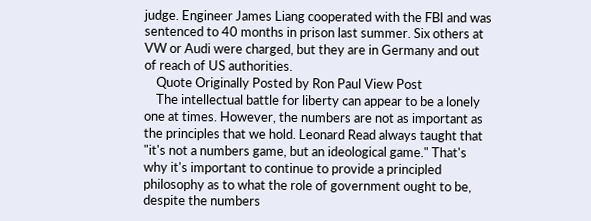judge. Engineer James Liang cooperated with the FBI and was sentenced to 40 months in prison last summer. Six others at VW or Audi were charged, but they are in Germany and out of reach of US authorities.
    Quote Originally Posted by Ron Paul View Post
    The intellectual battle for liberty can appear to be a lonely one at times. However, the numbers are not as important as the principles that we hold. Leonard Read always taught that "it's not a numbers game, but an ideological game." That's why it's important to continue to provide a principled philosophy as to what the role of government ought to be, despite the numbers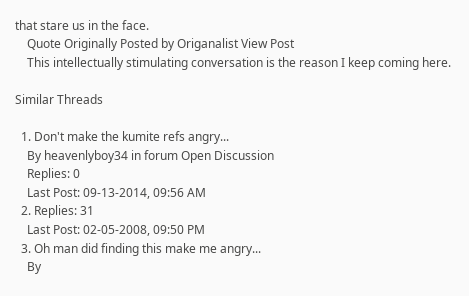that stare us in the face.
    Quote Originally Posted by Origanalist View Post
    This intellectually stimulating conversation is the reason I keep coming here.

Similar Threads

  1. Don't make the kumite refs angry...
    By heavenlyboy34 in forum Open Discussion
    Replies: 0
    Last Post: 09-13-2014, 09:56 AM
  2. Replies: 31
    Last Post: 02-05-2008, 09:50 PM
  3. Oh man did finding this make me angry...
    By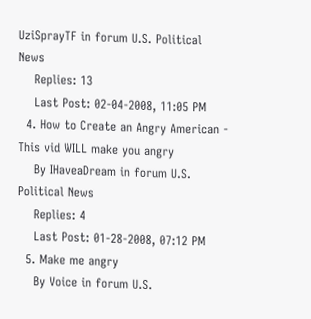UziSprayTF in forum U.S. Political News
    Replies: 13
    Last Post: 02-04-2008, 11:05 PM
  4. How to Create an Angry American - This vid WILL make you angry
    By IHaveaDream in forum U.S. Political News
    Replies: 4
    Last Post: 01-28-2008, 07:12 PM
  5. Make me angry
    By Voice in forum U.S.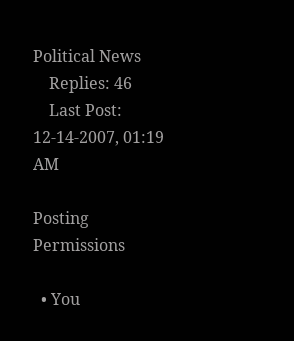Political News
    Replies: 46
    Last Post: 12-14-2007, 01:19 AM

Posting Permissions

  • You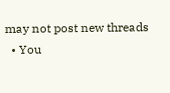may not post new threads
  • You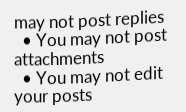may not post replies
  • You may not post attachments
  • You may not edit your posts